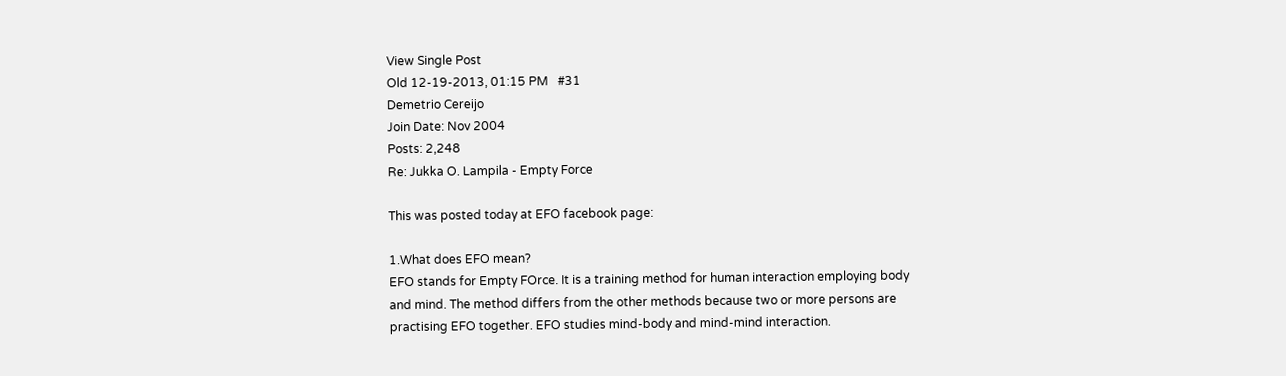View Single Post
Old 12-19-2013, 01:15 PM   #31
Demetrio Cereijo
Join Date: Nov 2004
Posts: 2,248
Re: Jukka O. Lampila - Empty Force

This was posted today at EFO facebook page:

1.What does EFO mean?
EFO stands for Empty FOrce. It is a training method for human interaction employing body
and mind. The method differs from the other methods because two or more persons are
practising EFO together. EFO studies mind-body and mind-mind interaction.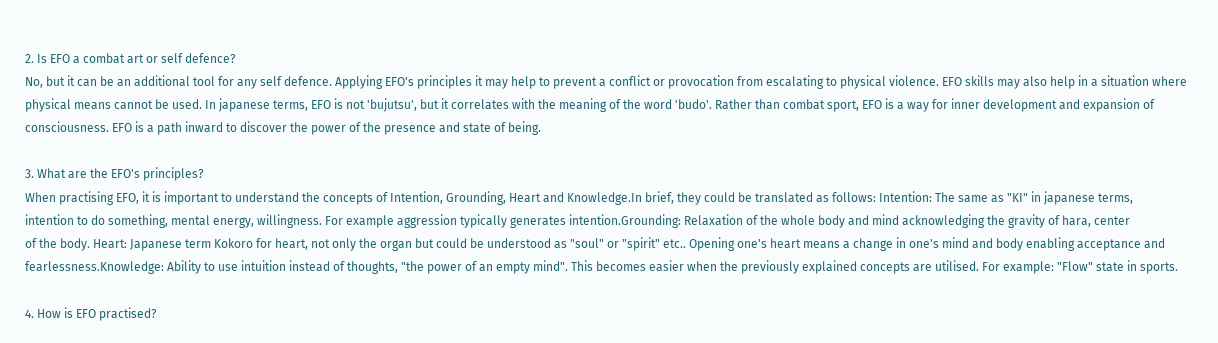2. Is EFO a combat art or self defence?
No, but it can be an additional tool for any self defence. Applying EFO's principles it may help to prevent a conflict or provocation from escalating to physical violence. EFO skills may also help in a situation where physical means cannot be used. In japanese terms, EFO is not 'bujutsu', but it correlates with the meaning of the word 'budo'. Rather than combat sport, EFO is a way for inner development and expansion of consciousness. EFO is a path inward to discover the power of the presence and state of being.

3. What are the EFO's principles?
When practising EFO, it is important to understand the concepts of Intention, Grounding, Heart and Knowledge.In brief, they could be translated as follows: Intention: The same as "KI" in japanese terms,
intention to do something, mental energy, willingness. For example aggression typically generates intention.Grounding: Relaxation of the whole body and mind acknowledging the gravity of hara, center
of the body. Heart: Japanese term Kokoro for heart, not only the organ but could be understood as "soul" or "spirit" etc.. Opening one's heart means a change in one's mind and body enabling acceptance and fearlessness.Knowledge: Ability to use intuition instead of thoughts, "the power of an empty mind". This becomes easier when the previously explained concepts are utilised. For example: "Flow" state in sports.

4. How is EFO practised?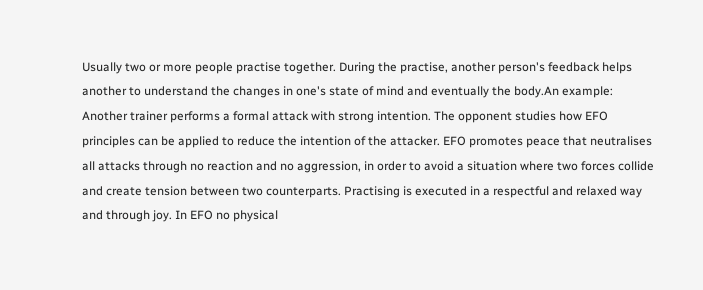Usually two or more people practise together. During the practise, another person's feedback helps another to understand the changes in one's state of mind and eventually the body.An example: Another trainer performs a formal attack with strong intention. The opponent studies how EFO principles can be applied to reduce the intention of the attacker. EFO promotes peace that neutralises all attacks through no reaction and no aggression, in order to avoid a situation where two forces collide and create tension between two counterparts. Practising is executed in a respectful and relaxed way and through joy. In EFO no physical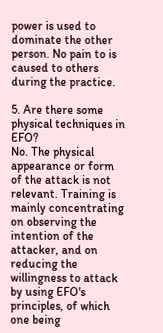power is used to dominate the other person. No pain to is caused to others during the practice.

5. Are there some physical techniques in EFO?
No. The physical appearance or form of the attack is not relevant. Training is mainly concentrating on observing the intention of the attacker, and on reducing the willingness to attack by using EFO's principles, of which one being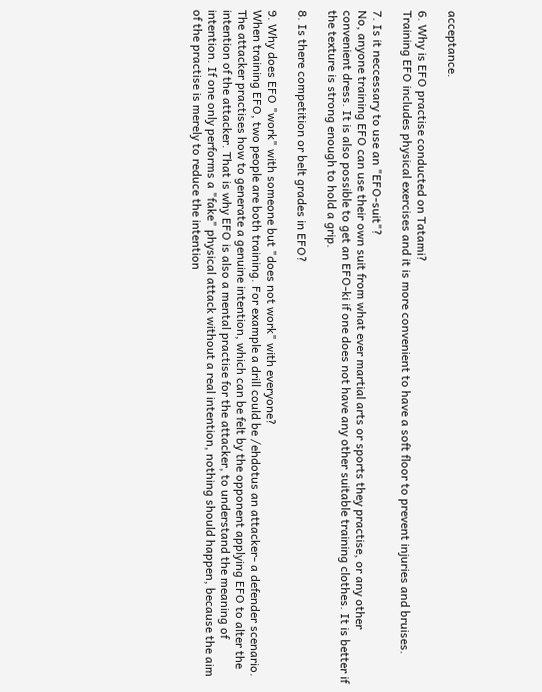acceptance.

6. Why is EFO practise conducted on Tatami?
Training EFO includes physical exercises and it is more convenient to have a soft floor to prevent injuries and bruises.

7. Is it neccessary to use an "EFO-suit"?
No, anyone training EFO can use their own suit from what ever martial arts or sports they practise, or any other convenient dress. It is also possible to get an EFO-ki if one does not have any other suitable training clothes. It is better if the texture is strong enough to hold a grip.

8. Is there competition or belt grades in EFO?

9. Why does EFO "work" with someone but "does not work" with everyone?
When training EFO, two people are both training. For example a drill could be /ehdotus an attacker- a defender scenario. The attacker practises how to generate a genuine intention, which can be felt by the opponent applying EFO to alter the intention of the attacker. That is why EFO is also a mental practise for the attacker, to understand the meaning of intention. If one only performs a "fake" physical attack without a real intention, nothing should happen, because the aim of the practise is merely to reduce the intention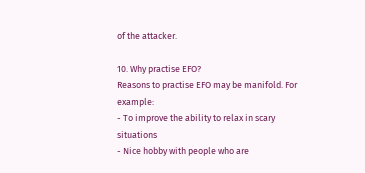of the attacker.

10. Why practise EFO?
Reasons to practise EFO may be manifold. For example:
- To improve the ability to relax in scary situations
- Nice hobby with people who are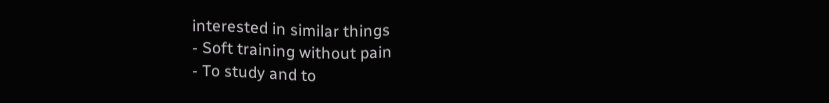interested in similar things
- Soft training without pain
- To study and to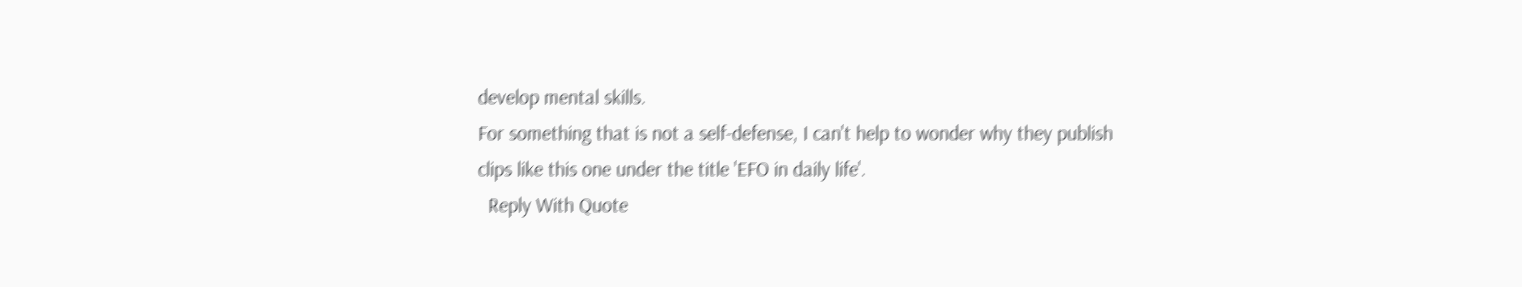develop mental skills.
For something that is not a self-defense, I can't help to wonder why they publish clips like this one under the title 'EFO in daily life'.
  Reply With Quote